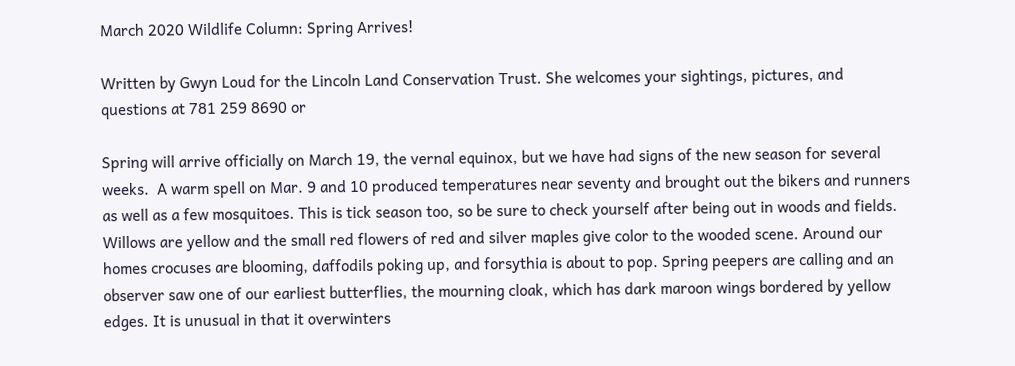March 2020 Wildlife Column: Spring Arrives!

Written by Gwyn Loud for the Lincoln Land Conservation Trust. She welcomes your sightings, pictures, and questions at 781 259 8690 or

Spring will arrive officially on March 19, the vernal equinox, but we have had signs of the new season for several weeks.  A warm spell on Mar. 9 and 10 produced temperatures near seventy and brought out the bikers and runners as well as a few mosquitoes. This is tick season too, so be sure to check yourself after being out in woods and fields. Willows are yellow and the small red flowers of red and silver maples give color to the wooded scene. Around our homes crocuses are blooming, daffodils poking up, and forsythia is about to pop. Spring peepers are calling and an observer saw one of our earliest butterflies, the mourning cloak, which has dark maroon wings bordered by yellow edges. It is unusual in that it overwinters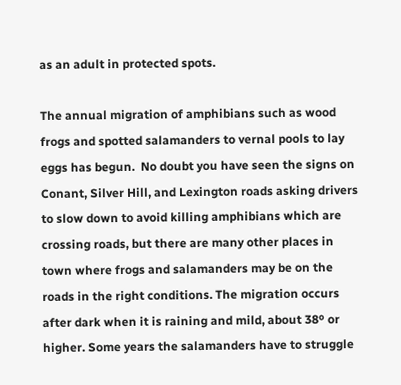as an adult in protected spots.

The annual migration of amphibians such as wood frogs and spotted salamanders to vernal pools to lay eggs has begun.  No doubt you have seen the signs on Conant, Silver Hill, and Lexington roads asking drivers to slow down to avoid killing amphibians which are crossing roads, but there are many other places in town where frogs and salamanders may be on the roads in the right conditions. The migration occurs after dark when it is raining and mild, about 38º or higher. Some years the salamanders have to struggle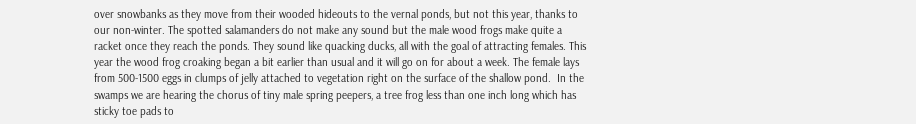over snowbanks as they move from their wooded hideouts to the vernal ponds, but not this year, thanks to our non-winter. The spotted salamanders do not make any sound but the male wood frogs make quite a racket once they reach the ponds. They sound like quacking ducks, all with the goal of attracting females. This year the wood frog croaking began a bit earlier than usual and it will go on for about a week. The female lays from 500-1500 eggs in clumps of jelly attached to vegetation right on the surface of the shallow pond.  In the swamps we are hearing the chorus of tiny male spring peepers, a tree frog less than one inch long which has sticky toe pads to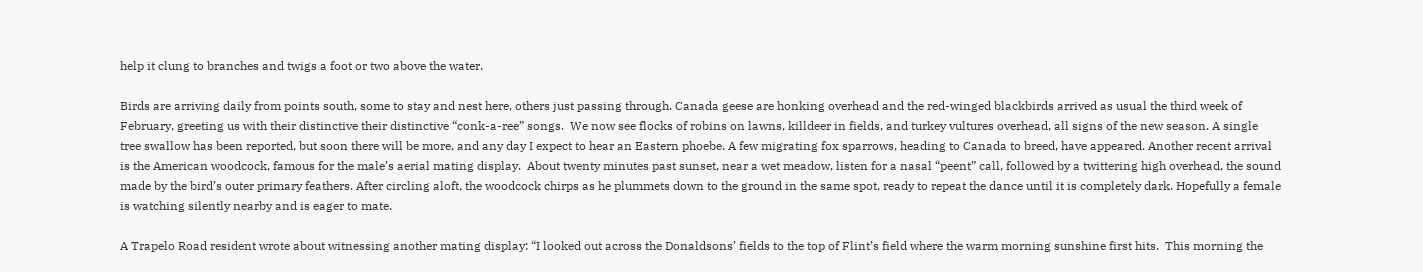help it clung to branches and twigs a foot or two above the water.

Birds are arriving daily from points south, some to stay and nest here, others just passing through. Canada geese are honking overhead and the red-winged blackbirds arrived as usual the third week of February, greeting us with their distinctive their distinctive “conk-a-ree” songs.  We now see flocks of robins on lawns, killdeer in fields, and turkey vultures overhead, all signs of the new season. A single tree swallow has been reported, but soon there will be more, and any day I expect to hear an Eastern phoebe. A few migrating fox sparrows, heading to Canada to breed, have appeared. Another recent arrival is the American woodcock, famous for the male’s aerial mating display.  About twenty minutes past sunset, near a wet meadow, listen for a nasal “peent” call, followed by a twittering high overhead, the sound made by the bird’s outer primary feathers. After circling aloft, the woodcock chirps as he plummets down to the ground in the same spot, ready to repeat the dance until it is completely dark. Hopefully a female is watching silently nearby and is eager to mate.

A Trapelo Road resident wrote about witnessing another mating display: “I looked out across the Donaldsons’ fields to the top of Flint’s field where the warm morning sunshine first hits.  This morning the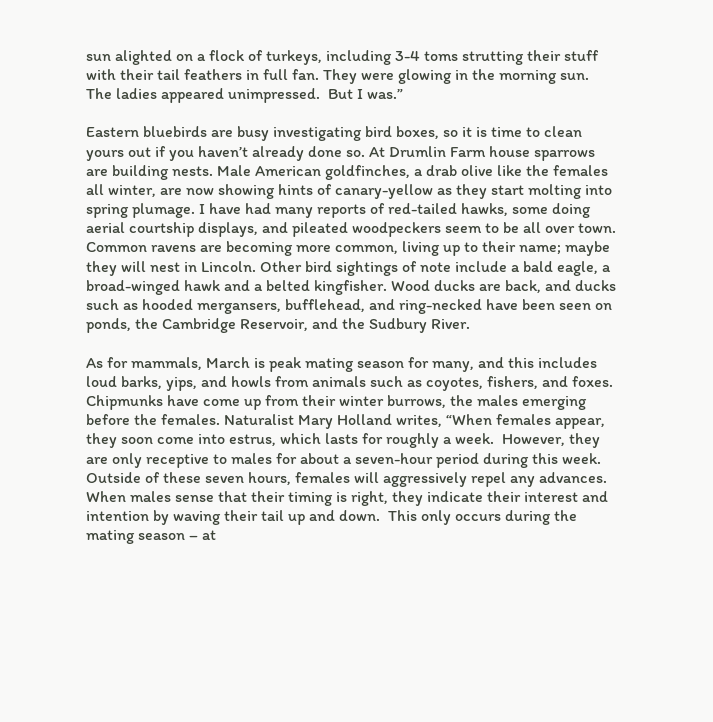sun alighted on a flock of turkeys, including 3-4 toms strutting their stuff with their tail feathers in full fan. They were glowing in the morning sun.  The ladies appeared unimpressed.  But I was.”

Eastern bluebirds are busy investigating bird boxes, so it is time to clean yours out if you haven’t already done so. At Drumlin Farm house sparrows are building nests. Male American goldfinches, a drab olive like the females all winter, are now showing hints of canary-yellow as they start molting into spring plumage. I have had many reports of red-tailed hawks, some doing aerial courtship displays, and pileated woodpeckers seem to be all over town. Common ravens are becoming more common, living up to their name; maybe they will nest in Lincoln. Other bird sightings of note include a bald eagle, a broad-winged hawk and a belted kingfisher. Wood ducks are back, and ducks such as hooded mergansers, bufflehead, and ring-necked have been seen on ponds, the Cambridge Reservoir, and the Sudbury River.

As for mammals, March is peak mating season for many, and this includes loud barks, yips, and howls from animals such as coyotes, fishers, and foxes. Chipmunks have come up from their winter burrows, the males emerging before the females. Naturalist Mary Holland writes, “When females appear, they soon come into estrus, which lasts for roughly a week.  However, they are only receptive to males for about a seven-hour period during this week.  Outside of these seven hours, females will aggressively repel any advances.  When males sense that their timing is right, they indicate their interest and intention by waving their tail up and down.  This only occurs during the mating season – at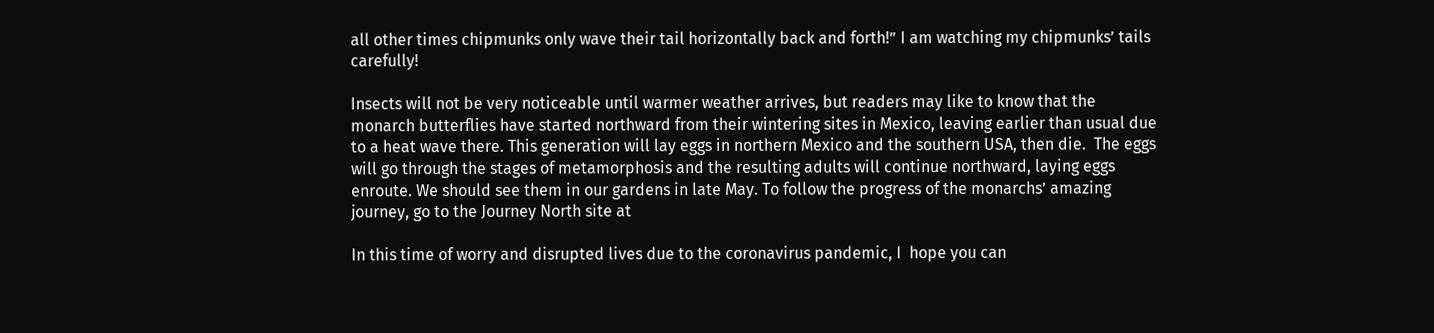all other times chipmunks only wave their tail horizontally back and forth!” I am watching my chipmunks’ tails carefully!

Insects will not be very noticeable until warmer weather arrives, but readers may like to know that the monarch butterflies have started northward from their wintering sites in Mexico, leaving earlier than usual due to a heat wave there. This generation will lay eggs in northern Mexico and the southern USA, then die.  The eggs will go through the stages of metamorphosis and the resulting adults will continue northward, laying eggs enroute. We should see them in our gardens in late May. To follow the progress of the monarchs’ amazing journey, go to the Journey North site at

In this time of worry and disrupted lives due to the coronavirus pandemic, I  hope you can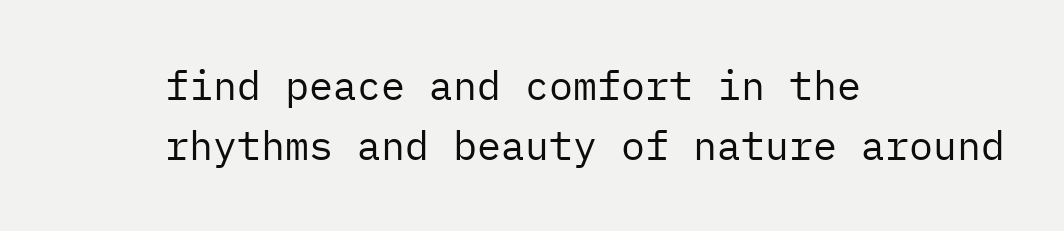find peace and comfort in the rhythms and beauty of nature around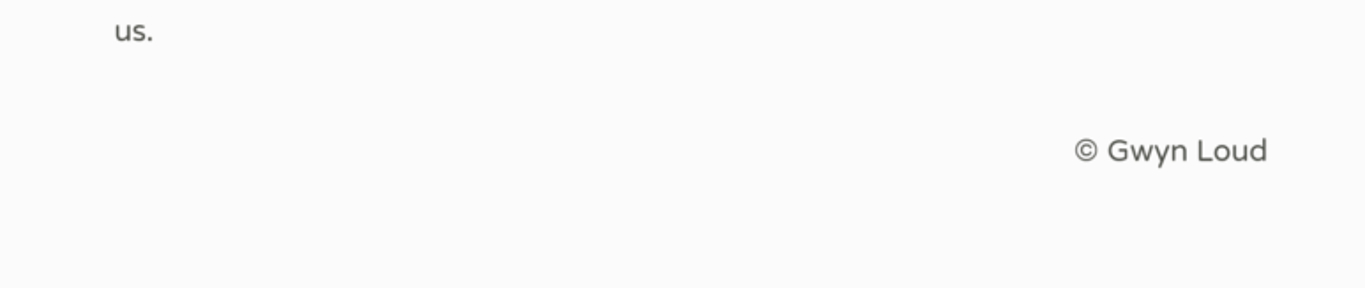us.

                                                                                                                        © Gwyn Loud